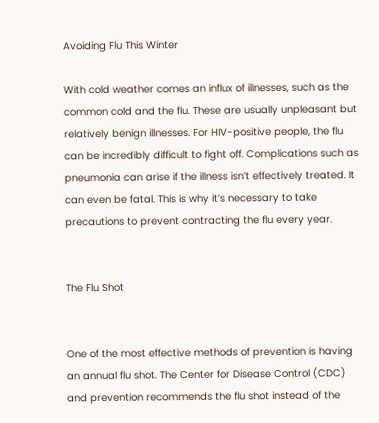Avoiding Flu This Winter

With cold weather comes an influx of illnesses, such as the common cold and the flu. These are usually unpleasant but relatively benign illnesses. For HIV-positive people, the flu can be incredibly difficult to fight off. Complications such as pneumonia can arise if the illness isn’t effectively treated. It can even be fatal. This is why it’s necessary to take precautions to prevent contracting the flu every year.


The Flu Shot


One of the most effective methods of prevention is having an annual flu shot. The Center for Disease Control (CDC) and prevention recommends the flu shot instead of the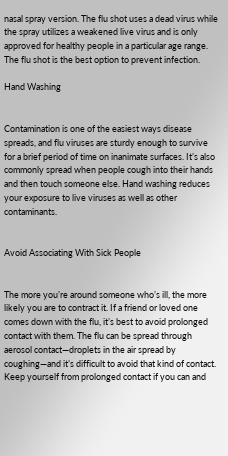nasal spray version. The flu shot uses a dead virus while the spray utilizes a weakened live virus and is only approved for healthy people in a particular age range. The flu shot is the best option to prevent infection.

Hand Washing


Contamination is one of the easiest ways disease spreads, and flu viruses are sturdy enough to survive for a brief period of time on inanimate surfaces. It’s also commonly spread when people cough into their hands and then touch someone else. Hand washing reduces your exposure to live viruses as well as other contaminants.


Avoid Associating With Sick People


The more you’re around someone who’s ill, the more likely you are to contract it. If a friend or loved one comes down with the flu, it’s best to avoid prolonged contact with them. The flu can be spread through aerosol contact—droplets in the air spread by coughing—and it’s difficult to avoid that kind of contact. Keep yourself from prolonged contact if you can and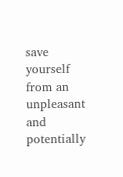save yourself from an unpleasant and potentially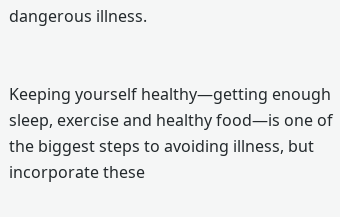dangerous illness.


Keeping yourself healthy—getting enough sleep, exercise and healthy food—is one of the biggest steps to avoiding illness, but incorporate these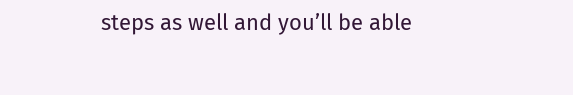steps as well and you’ll be able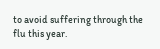to avoid suffering through the flu this year.